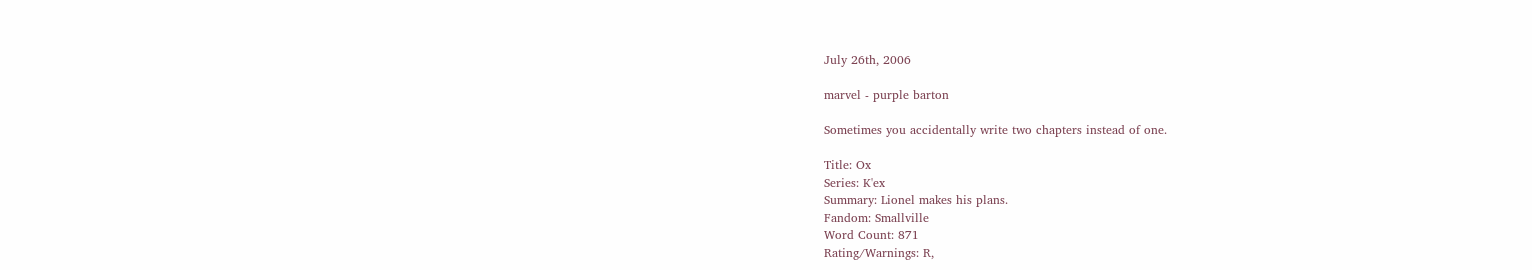July 26th, 2006

marvel - purple barton

Sometimes you accidentally write two chapters instead of one.

Title: Ox
Series: K'ex
Summary: Lionel makes his plans.
Fandom: Smallville
Word Count: 871
Rating/Warnings: R,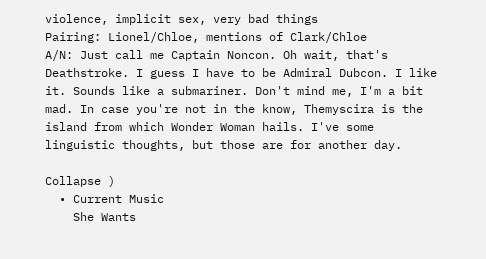violence, implicit sex, very bad things
Pairing: Lionel/Chloe, mentions of Clark/Chloe
A/N: Just call me Captain Noncon. Oh wait, that's Deathstroke. I guess I have to be Admiral Dubcon. I like it. Sounds like a submariner. Don't mind me, I'm a bit mad. In case you're not in the know, Themyscira is the island from which Wonder Woman hails. I've some linguistic thoughts, but those are for another day.

Collapse )
  • Current Music
    She Wants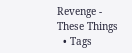Revenge - These Things
  • Tags